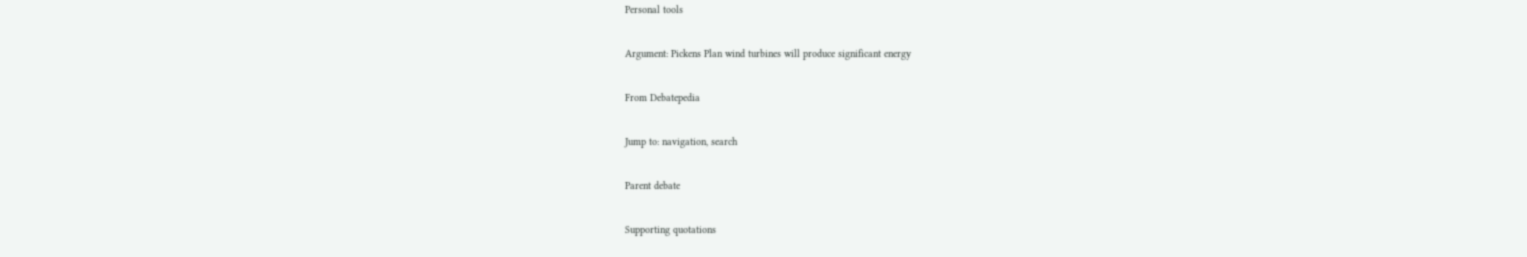Personal tools

Argument: Pickens Plan wind turbines will produce significant energy

From Debatepedia

Jump to: navigation, search

Parent debate

Supporting quotations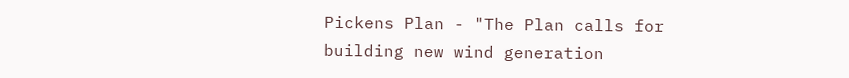Pickens Plan - "The Plan calls for building new wind generation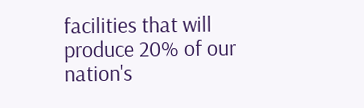facilities that will produce 20% of our nation's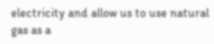electricity and allow us to use natural gas as a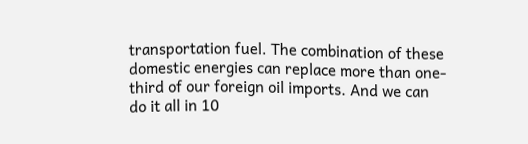transportation fuel. The combination of these domestic energies can replace more than one-third of our foreign oil imports. And we can do it all in 10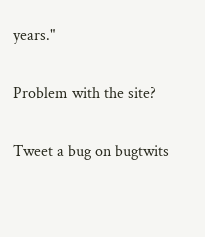years."

Problem with the site?

Tweet a bug on bugtwits